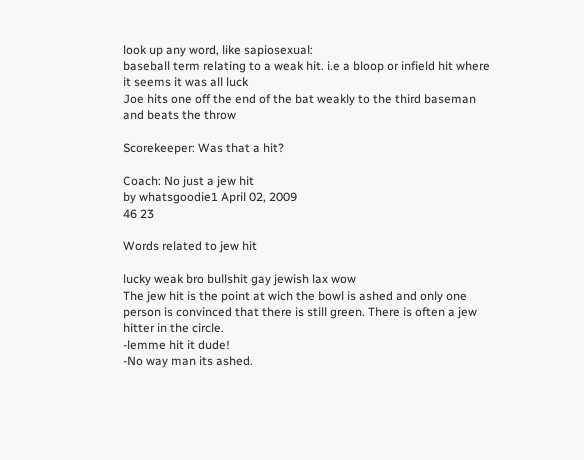look up any word, like sapiosexual:
baseball term relating to a weak hit. i.e a bloop or infield hit where it seems it was all luck
Joe hits one off the end of the bat weakly to the third baseman and beats the throw

Scorekeeper: Was that a hit?

Coach: No just a jew hit
by whatsgoodie1 April 02, 2009
46 23

Words related to jew hit

lucky weak bro bullshit gay jewish lax wow
The jew hit is the point at wich the bowl is ashed and only one person is convinced that there is still green. There is often a jew hitter in the circle.
-lemme hit it dude!
-No way man its ashed.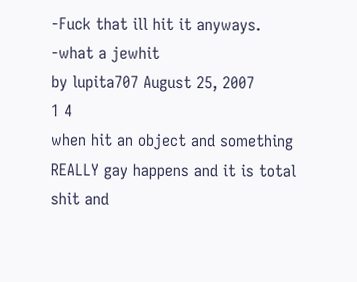-Fuck that ill hit it anyways.
-what a jewhit
by lupita707 August 25, 2007
1 4
when hit an object and something REALLY gay happens and it is total shit and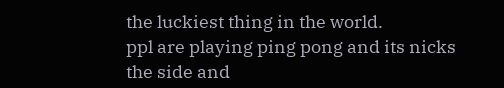the luckiest thing in the world.
ppl are playing ping pong and its nicks the side and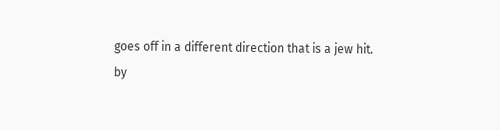goes off in a different direction that is a jew hit.
by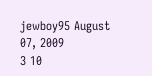jewboy95 August 07, 2009
3 10